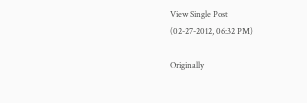View Single Post
(02-27-2012, 06:32 PM)

Originally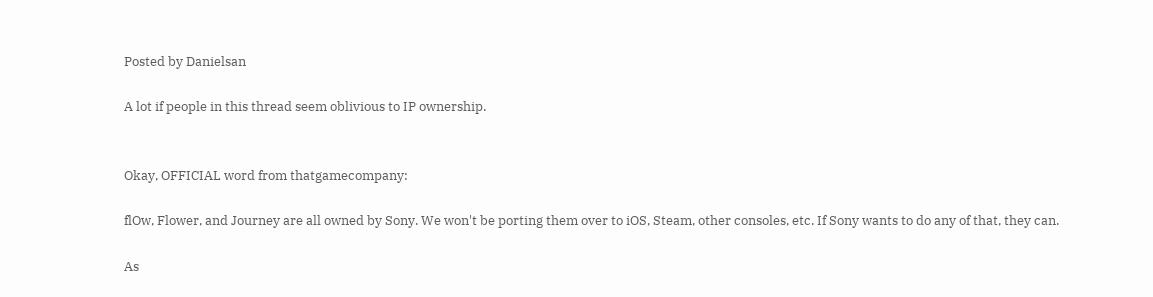Posted by Danielsan

A lot if people in this thread seem oblivious to IP ownership.


Okay, OFFICIAL word from thatgamecompany:

flOw, Flower, and Journey are all owned by Sony. We won't be porting them over to iOS, Steam, other consoles, etc. If Sony wants to do any of that, they can.

As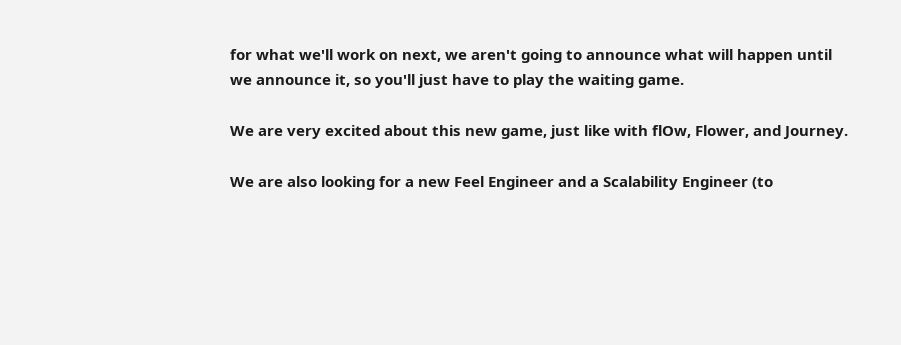for what we'll work on next, we aren't going to announce what will happen until we announce it, so you'll just have to play the waiting game.

We are very excited about this new game, just like with flOw, Flower, and Journey.

We are also looking for a new Feel Engineer and a Scalability Engineer (to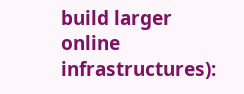build larger online infrastructures):